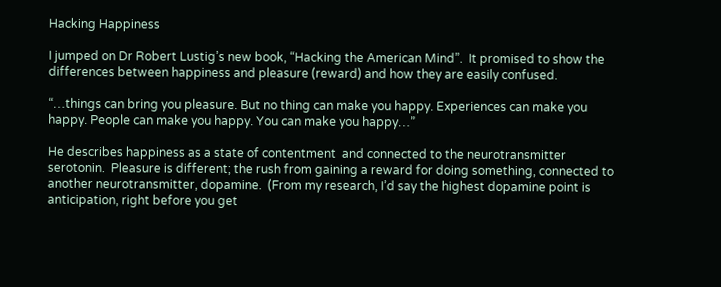Hacking Happiness

I jumped on Dr Robert Lustig’s new book, “Hacking the American Mind”.  It promised to show the differences between happiness and pleasure (reward) and how they are easily confused.

“…things can bring you pleasure. But no thing can make you happy. Experiences can make you happy. People can make you happy. You can make you happy…”

He describes happiness as a state of contentment  and connected to the neurotransmitter serotonin.  Pleasure is different; the rush from gaining a reward for doing something, connected to another neurotransmitter, dopamine.  (From my research, I’d say the highest dopamine point is anticipation, right before you get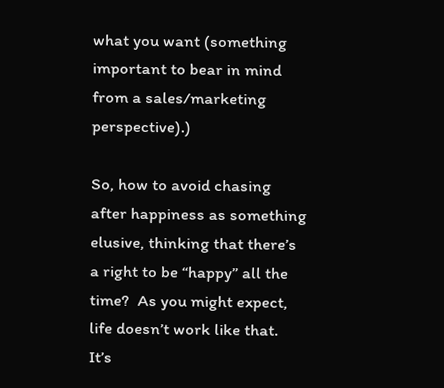what you want (something important to bear in mind from a sales/marketing perspective).)

So, how to avoid chasing after happiness as something elusive, thinking that there’s a right to be “happy” all the time?  As you might expect, life doesn’t work like that.  It’s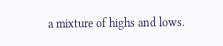a mixture of highs and lows.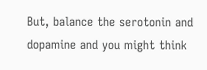But, balance the serotonin and dopamine and you might think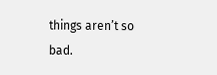things aren’t so bad.